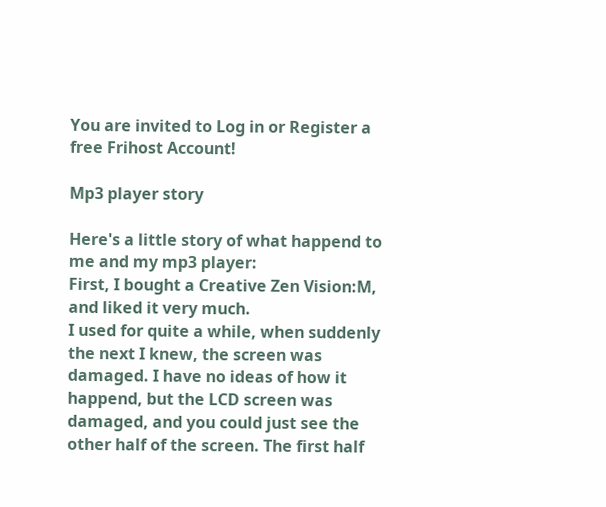You are invited to Log in or Register a free Frihost Account!

Mp3 player story

Here's a little story of what happend to me and my mp3 player:
First, I bought a Creative Zen Vision:M, and liked it very much.
I used for quite a while, when suddenly the next I knew, the screen was damaged. I have no ideas of how it happend, but the LCD screen was damaged, and you could just see the other half of the screen. The first half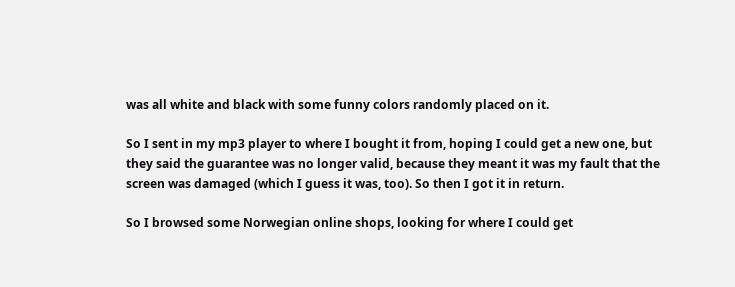was all white and black with some funny colors randomly placed on it.

So I sent in my mp3 player to where I bought it from, hoping I could get a new one, but they said the guarantee was no longer valid, because they meant it was my fault that the screen was damaged (which I guess it was, too). So then I got it in return.

So I browsed some Norwegian online shops, looking for where I could get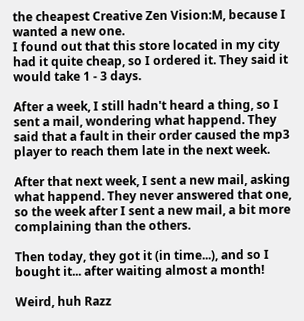the cheapest Creative Zen Vision:M, because I wanted a new one.
I found out that this store located in my city had it quite cheap, so I ordered it. They said it would take 1 - 3 days.

After a week, I still hadn't heard a thing, so I sent a mail, wondering what happend. They said that a fault in their order caused the mp3 player to reach them late in the next week.

After that next week, I sent a new mail, asking what happend. They never answered that one, so the week after I sent a new mail, a bit more complaining than the others.

Then today, they got it (in time...), and so I bought it... after waiting almost a month!

Weird, huh Razz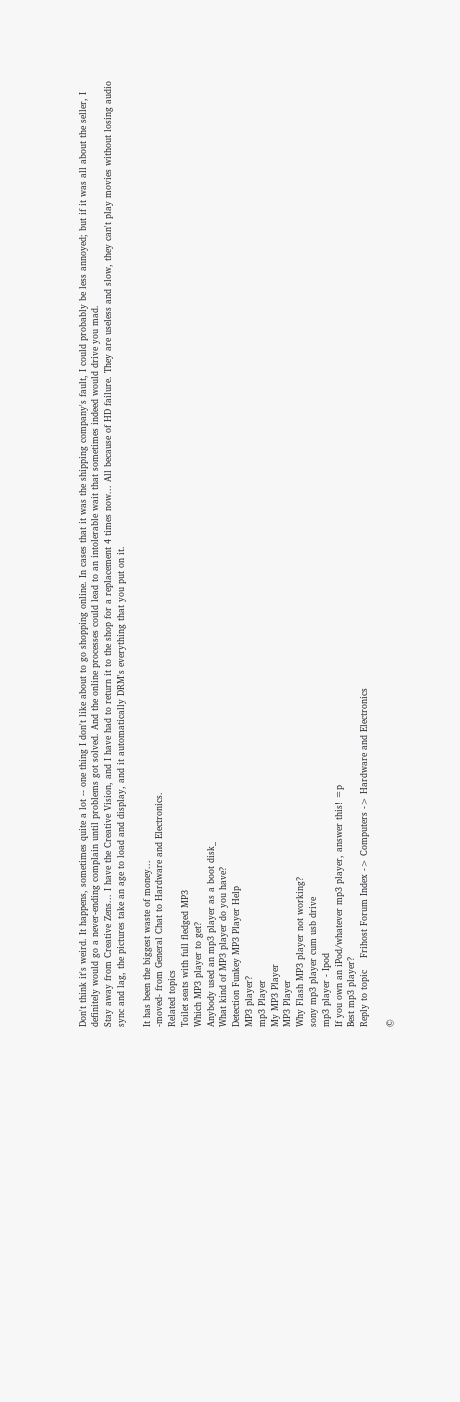Don't think it's weird. It happens, sometimes quite a lot -- one thing I don't like about to go shopping online. In cases that it was the shipping company's fault, I could probably be less annoyed; but if it was all about the seller, I definitely would go a never-ending complain until problems got solved. And the online processes could lead to an intolerable wait that sometimes indeed would drive you mad.
Stay away from Creative Zens... I have the Creative Vision, and I have had to return it to the shop for a replacement 4 times now... All because of HD failure. They are useless and slow, they can't play movies without losing audio sync and lag, the pictures take an age to load and display, and it automatically DRM's everything that you put on it.

It has been the biggest waste of money...
-moved- from General Chat to Hardware and Electronics.
Related topics
Toilet seats with full fledged MP3
Which MP3 player to get?
Anybody used an mp3 player as a boot disk_
What kind of MP3 player do you have?
Detection Funkey MP3 Player Help
MP3 player?
mp3 Player
My MP3 Player
MP3 Player
Why Flash MP3 player not working?
sony mp3 player cum usb drive
mp3 player - Ipod
If you own an iPod/whatever mp3 player, answer this! =p
Best mp3 player?
Reply to topic    Frihost Forum Index -> Computers -> Hardware and Electronics

©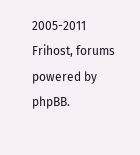2005-2011 Frihost, forums powered by phpBB.